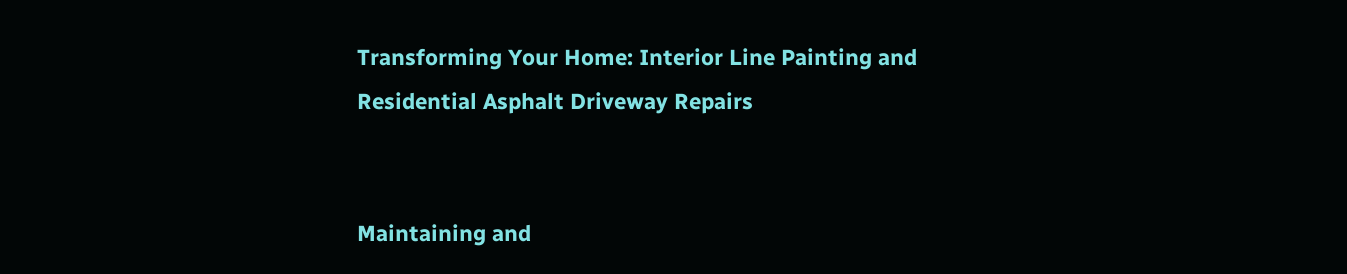Transforming Your Home: Interior Line Painting and Residential Asphalt Driveway Repairs


Maintaining and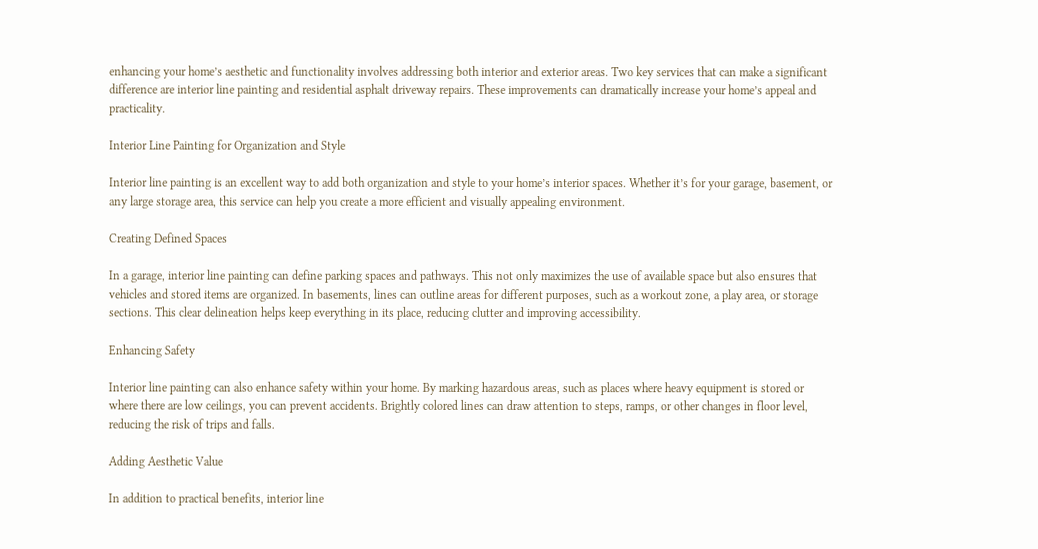enhancing your home’s aesthetic and functionality involves addressing both interior and exterior areas. Two key services that can make a significant difference are interior line painting and residential asphalt driveway repairs. These improvements can dramatically increase your home’s appeal and practicality.

Interior Line Painting for Organization and Style

Interior line painting is an excellent way to add both organization and style to your home’s interior spaces. Whether it’s for your garage, basement, or any large storage area, this service can help you create a more efficient and visually appealing environment.

Creating Defined Spaces

In a garage, interior line painting can define parking spaces and pathways. This not only maximizes the use of available space but also ensures that vehicles and stored items are organized. In basements, lines can outline areas for different purposes, such as a workout zone, a play area, or storage sections. This clear delineation helps keep everything in its place, reducing clutter and improving accessibility.

Enhancing Safety

Interior line painting can also enhance safety within your home. By marking hazardous areas, such as places where heavy equipment is stored or where there are low ceilings, you can prevent accidents. Brightly colored lines can draw attention to steps, ramps, or other changes in floor level, reducing the risk of trips and falls.

Adding Aesthetic Value

In addition to practical benefits, interior line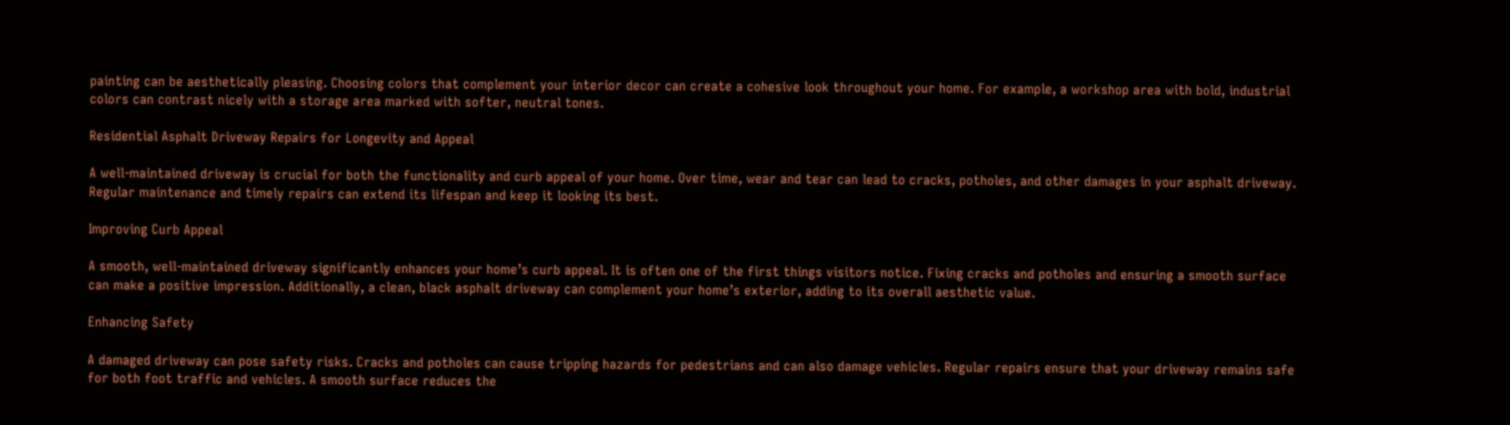painting can be aesthetically pleasing. Choosing colors that complement your interior decor can create a cohesive look throughout your home. For example, a workshop area with bold, industrial colors can contrast nicely with a storage area marked with softer, neutral tones.

Residential Asphalt Driveway Repairs for Longevity and Appeal

A well-maintained driveway is crucial for both the functionality and curb appeal of your home. Over time, wear and tear can lead to cracks, potholes, and other damages in your asphalt driveway. Regular maintenance and timely repairs can extend its lifespan and keep it looking its best.

Improving Curb Appeal

A smooth, well-maintained driveway significantly enhances your home’s curb appeal. It is often one of the first things visitors notice. Fixing cracks and potholes and ensuring a smooth surface can make a positive impression. Additionally, a clean, black asphalt driveway can complement your home’s exterior, adding to its overall aesthetic value.

Enhancing Safety

A damaged driveway can pose safety risks. Cracks and potholes can cause tripping hazards for pedestrians and can also damage vehicles. Regular repairs ensure that your driveway remains safe for both foot traffic and vehicles. A smooth surface reduces the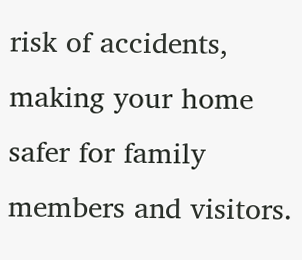risk of accidents, making your home safer for family members and visitors.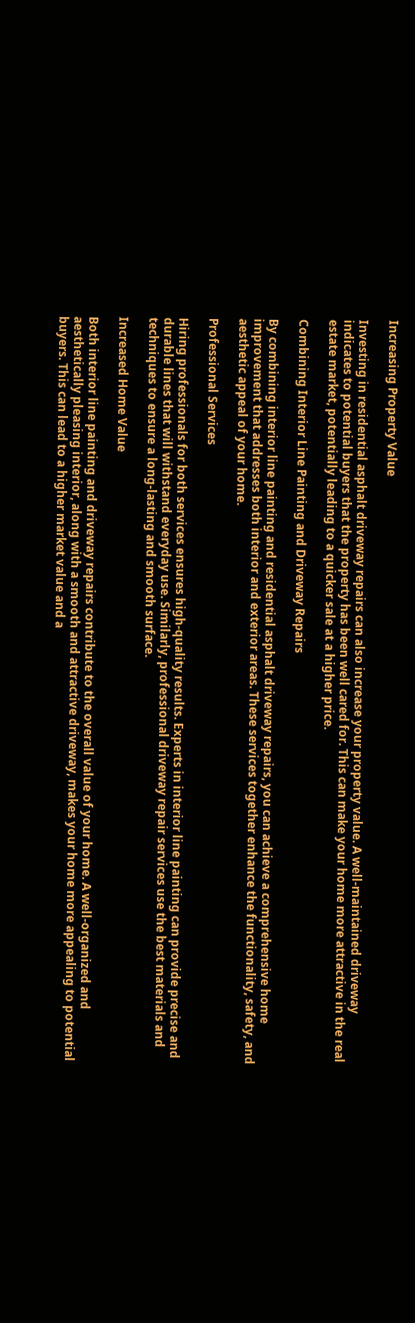Increasing Property Value

Investing in residential asphalt driveway repairs can also increase your property value. A well-maintained driveway indicates to potential buyers that the property has been well cared for. This can make your home more attractive in the real estate market, potentially leading to a quicker sale at a higher price.

Combining Interior Line Painting and Driveway Repairs

By combining interior line painting and residential asphalt driveway repairs, you can achieve a comprehensive home improvement that addresses both interior and exterior areas. These services together enhance the functionality, safety, and aesthetic appeal of your home.

Professional Services

Hiring professionals for both services ensures high-quality results. Experts in interior line painting can provide precise and durable lines that will withstand everyday use. Similarly, professional driveway repair services use the best materials and techniques to ensure a long-lasting and smooth surface.

Increased Home Value

Both interior line painting and driveway repairs contribute to the overall value of your home. A well-organized and aesthetically pleasing interior, along with a smooth and attractive driveway, makes your home more appealing to potential buyers. This can lead to a higher market value and a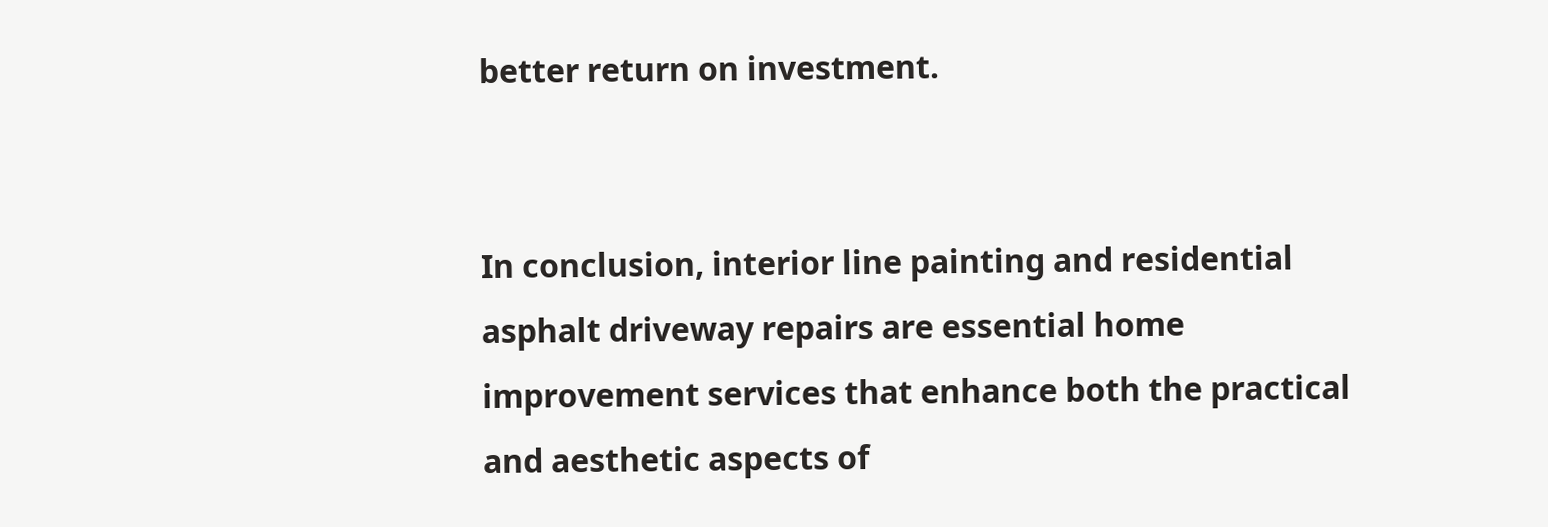better return on investment.


In conclusion, interior line painting and residential asphalt driveway repairs are essential home improvement services that enhance both the practical and aesthetic aspects of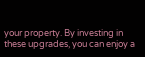your property. By investing in these upgrades, you can enjoy a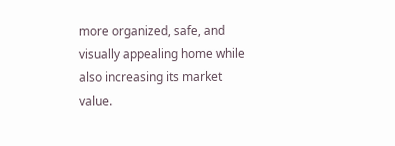more organized, safe, and visually appealing home while also increasing its market value.